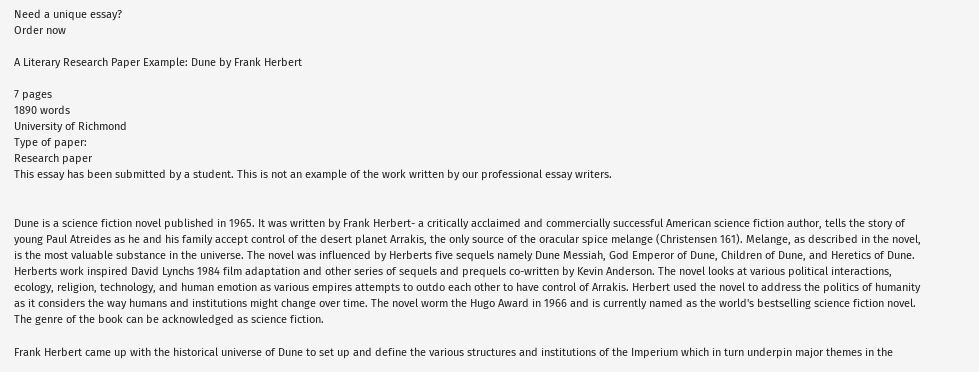Need a unique essay?
Order now

A Literary Research Paper Example: Dune by Frank Herbert

7 pages
1890 words
University of Richmond
Type of paper:
Research paper
This essay has been submitted by a student. This is not an example of the work written by our professional essay writers.


Dune is a science fiction novel published in 1965. It was written by Frank Herbert- a critically acclaimed and commercially successful American science fiction author, tells the story of young Paul Atreides as he and his family accept control of the desert planet Arrakis, the only source of the oracular spice melange (Christensen 161). Melange, as described in the novel, is the most valuable substance in the universe. The novel was influenced by Herberts five sequels namely Dune Messiah, God Emperor of Dune, Children of Dune, and Heretics of Dune. Herberts work inspired David Lynchs 1984 film adaptation and other series of sequels and prequels co-written by Kevin Anderson. The novel looks at various political interactions, ecology, religion, technology, and human emotion as various empires attempts to outdo each other to have control of Arrakis. Herbert used the novel to address the politics of humanity as it considers the way humans and institutions might change over time. The novel worm the Hugo Award in 1966 and is currently named as the world's bestselling science fiction novel. The genre of the book can be acknowledged as science fiction.

Frank Herbert came up with the historical universe of Dune to set up and define the various structures and institutions of the Imperium which in turn underpin major themes in the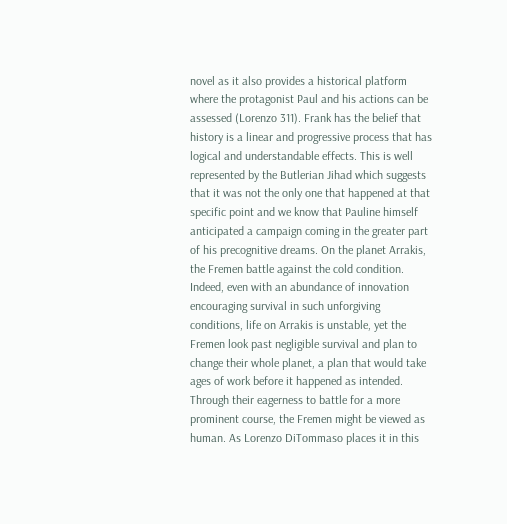novel as it also provides a historical platform where the protagonist Paul and his actions can be assessed (Lorenzo 311). Frank has the belief that history is a linear and progressive process that has logical and understandable effects. This is well represented by the Butlerian Jihad which suggests that it was not the only one that happened at that specific point and we know that Pauline himself anticipated a campaign coming in the greater part of his precognitive dreams. On the planet Arrakis, the Fremen battle against the cold condition. Indeed, even with an abundance of innovation encouraging survival in such unforgiving conditions, life on Arrakis is unstable, yet the Fremen look past negligible survival and plan to change their whole planet, a plan that would take ages of work before it happened as intended. Through their eagerness to battle for a more prominent course, the Fremen might be viewed as human. As Lorenzo DiTommaso places it in this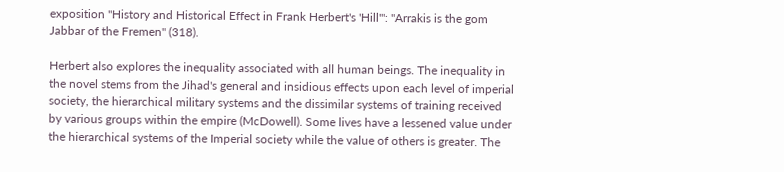exposition "History and Historical Effect in Frank Herbert's 'Hill'": "Arrakis is the gom Jabbar of the Fremen" (318).

Herbert also explores the inequality associated with all human beings. The inequality in the novel stems from the Jihad's general and insidious effects upon each level of imperial society, the hierarchical military systems and the dissimilar systems of training received by various groups within the empire (McDowell). Some lives have a lessened value under the hierarchical systems of the Imperial society while the value of others is greater. The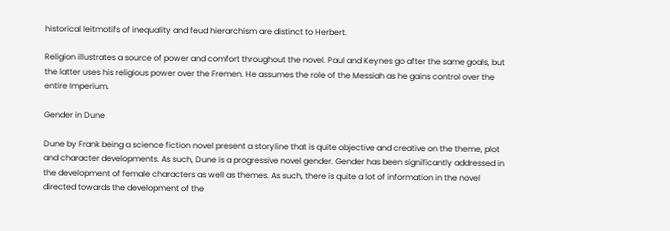historical leitmotifs of inequality and feud hierarchism are distinct to Herbert.

Religion illustrates a source of power and comfort throughout the novel. Paul and Keynes go after the same goals, but the latter uses his religious power over the Fremen. He assumes the role of the Messiah as he gains control over the entire Imperium.

Gender in Dune

Dune by Frank being a science fiction novel present a storyline that is quite objective and creative on the theme, plot and character developments. As such, Dune is a progressive novel gender. Gender has been significantly addressed in the development of female characters as well as themes. As such, there is quite a lot of information in the novel directed towards the development of the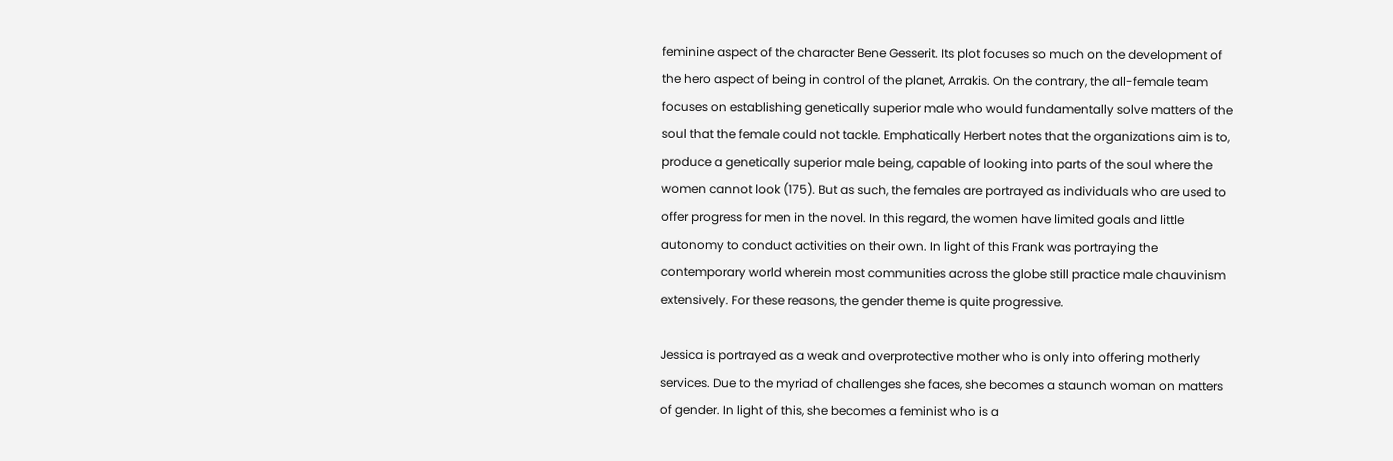feminine aspect of the character Bene Gesserit. Its plot focuses so much on the development of the hero aspect of being in control of the planet, Arrakis. On the contrary, the all-female team focuses on establishing genetically superior male who would fundamentally solve matters of the soul that the female could not tackle. Emphatically Herbert notes that the organizations aim is to, produce a genetically superior male being, capable of looking into parts of the soul where the women cannot look (175). But as such, the females are portrayed as individuals who are used to offer progress for men in the novel. In this regard, the women have limited goals and little autonomy to conduct activities on their own. In light of this Frank was portraying the contemporary world wherein most communities across the globe still practice male chauvinism extensively. For these reasons, the gender theme is quite progressive.

Jessica is portrayed as a weak and overprotective mother who is only into offering motherly services. Due to the myriad of challenges she faces, she becomes a staunch woman on matters of gender. In light of this, she becomes a feminist who is a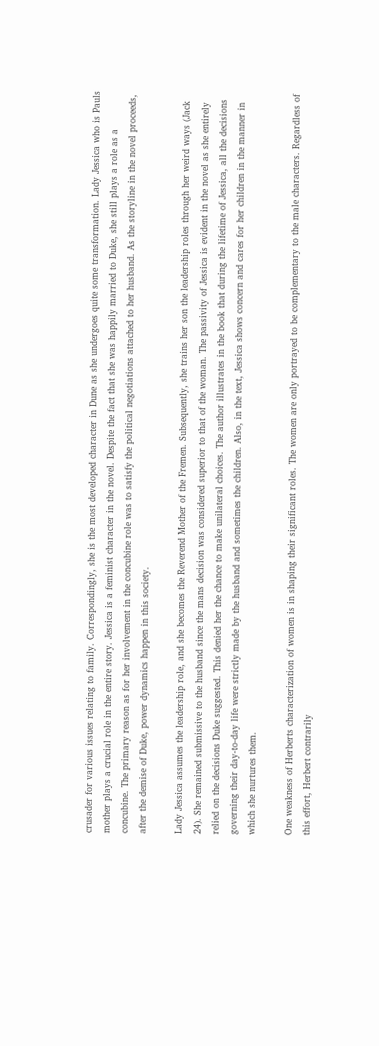crusader for various issues relating to family. Correspondingly, she is the most developed character in Dune as she undergoes quite some transformation. Lady Jessica who is Pauls mother plays a crucial role in the entire story. Jessica is a feminist character in the novel. Despite the fact that she was happily married to Duke, she still plays a role as a concubine. The primary reason as for her involvement in the concubine role was to satisfy the political negotiations attached to her husband. As the storyline in the novel proceeds, after the demise of Duke, power dynamics happen in this society.

Lady Jessica assumes the leadership role, and she becomes the Reverend Mother of the Fremen. Subsequently, she trains her son the leadership roles through her weird ways (Jack 24). She remained submissive to the husband since the mans decision was considered superior to that of the woman. The passivity of Jessica is evident in the novel as she entirely relied on the decisions Duke suggested. This denied her the chance to make unilateral choices. The author illustrates in the book that during the lifetime of Jessica, all the decisions governing their day-to-day life were strictly made by the husband and sometimes the children. Also, in the text, Jessica shows concern and cares for her children in the manner in which she nurtures them.

One weakness of Herberts characterization of women is in shaping their significant roles. The women are only portrayed to be complementary to the male characters. Regardless of this effort, Herbert contrarily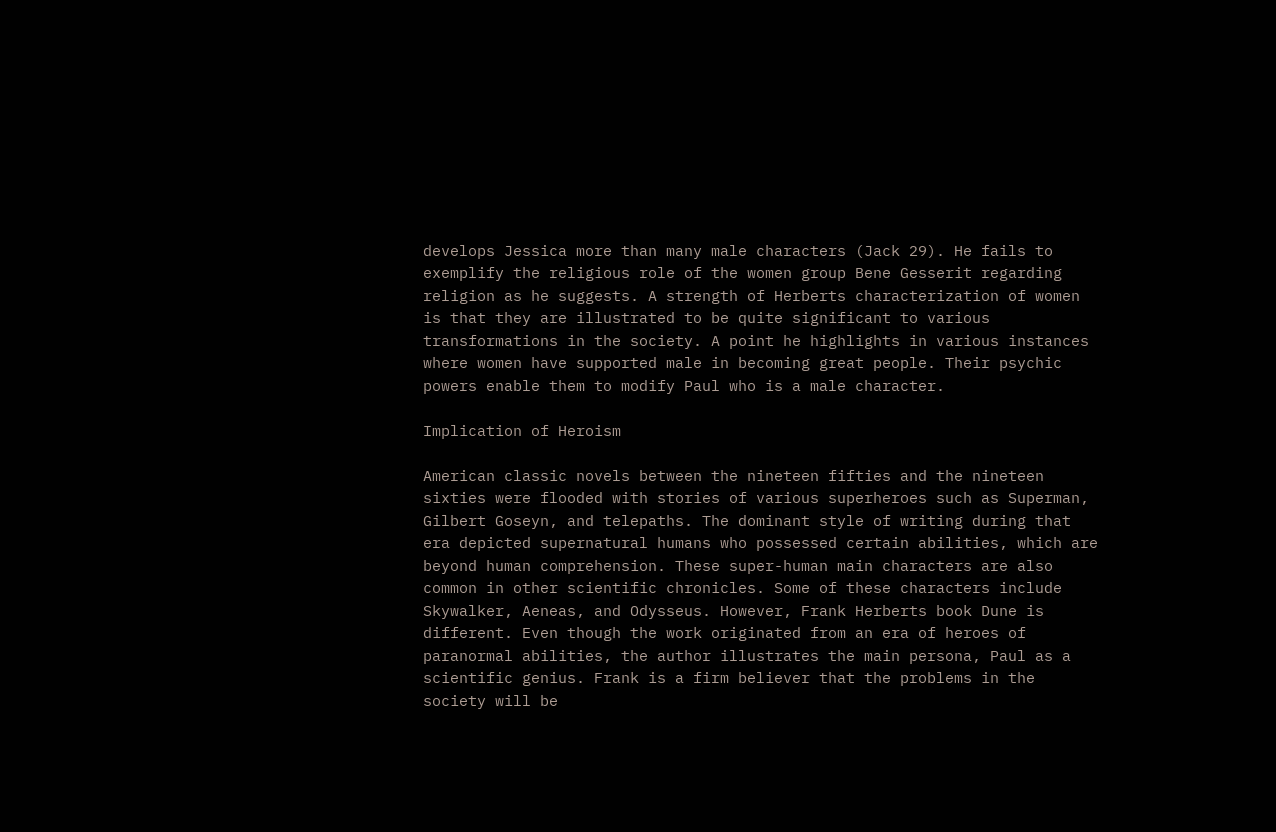develops Jessica more than many male characters (Jack 29). He fails to exemplify the religious role of the women group Bene Gesserit regarding religion as he suggests. A strength of Herberts characterization of women is that they are illustrated to be quite significant to various transformations in the society. A point he highlights in various instances where women have supported male in becoming great people. Their psychic powers enable them to modify Paul who is a male character.

Implication of Heroism

American classic novels between the nineteen fifties and the nineteen sixties were flooded with stories of various superheroes such as Superman, Gilbert Goseyn, and telepaths. The dominant style of writing during that era depicted supernatural humans who possessed certain abilities, which are beyond human comprehension. These super-human main characters are also common in other scientific chronicles. Some of these characters include Skywalker, Aeneas, and Odysseus. However, Frank Herberts book Dune is different. Even though the work originated from an era of heroes of paranormal abilities, the author illustrates the main persona, Paul as a scientific genius. Frank is a firm believer that the problems in the society will be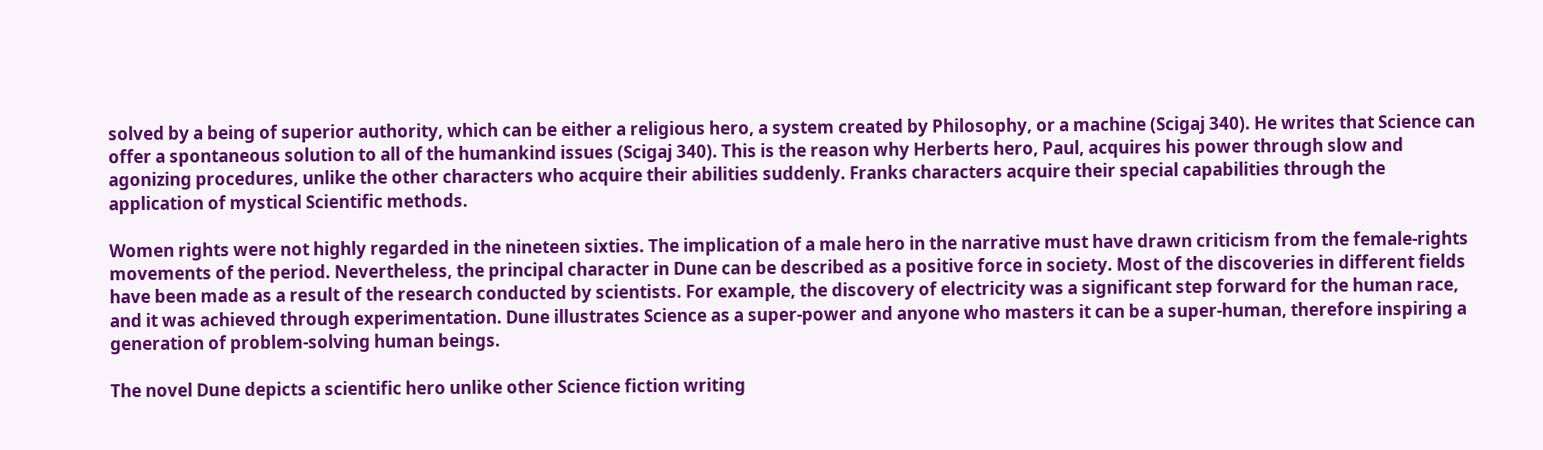solved by a being of superior authority, which can be either a religious hero, a system created by Philosophy, or a machine (Scigaj 340). He writes that Science can offer a spontaneous solution to all of the humankind issues (Scigaj 340). This is the reason why Herberts hero, Paul, acquires his power through slow and agonizing procedures, unlike the other characters who acquire their abilities suddenly. Franks characters acquire their special capabilities through the application of mystical Scientific methods.

Women rights were not highly regarded in the nineteen sixties. The implication of a male hero in the narrative must have drawn criticism from the female-rights movements of the period. Nevertheless, the principal character in Dune can be described as a positive force in society. Most of the discoveries in different fields have been made as a result of the research conducted by scientists. For example, the discovery of electricity was a significant step forward for the human race, and it was achieved through experimentation. Dune illustrates Science as a super-power and anyone who masters it can be a super-human, therefore inspiring a generation of problem-solving human beings.

The novel Dune depicts a scientific hero unlike other Science fiction writing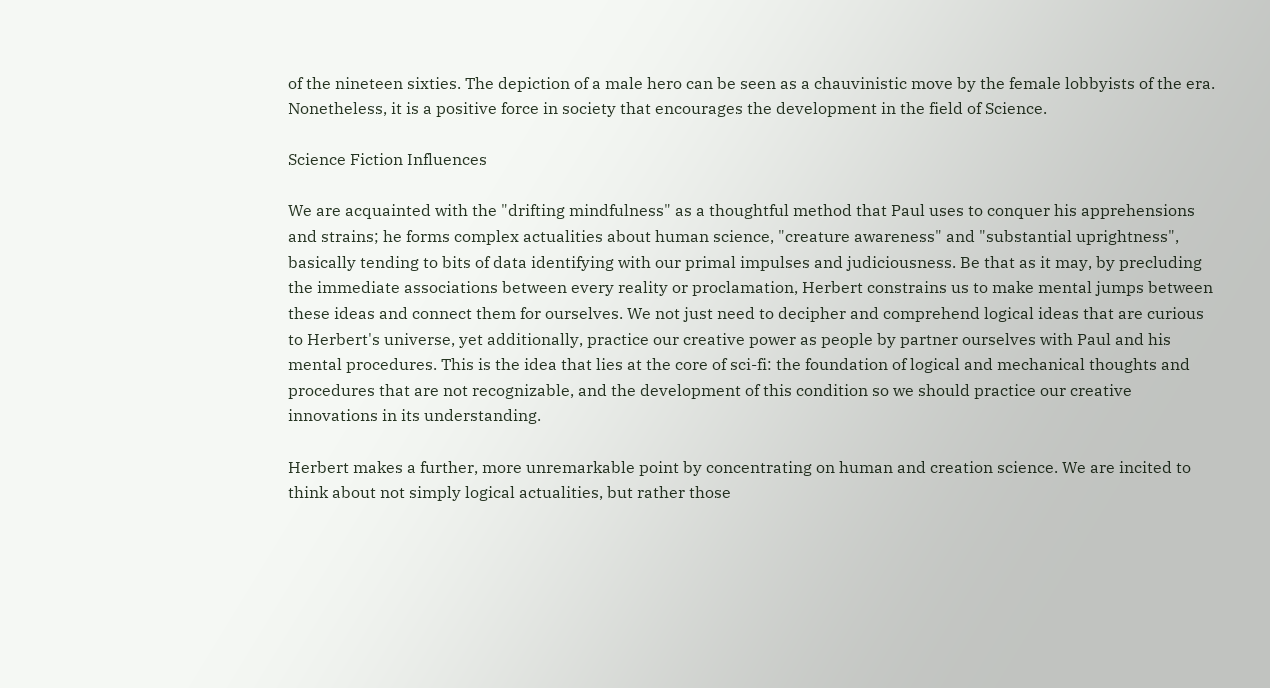of the nineteen sixties. The depiction of a male hero can be seen as a chauvinistic move by the female lobbyists of the era. Nonetheless, it is a positive force in society that encourages the development in the field of Science.

Science Fiction Influences

We are acquainted with the "drifting mindfulness" as a thoughtful method that Paul uses to conquer his apprehensions and strains; he forms complex actualities about human science, "creature awareness" and "substantial uprightness", basically tending to bits of data identifying with our primal impulses and judiciousness. Be that as it may, by precluding the immediate associations between every reality or proclamation, Herbert constrains us to make mental jumps between these ideas and connect them for ourselves. We not just need to decipher and comprehend logical ideas that are curious to Herbert's universe, yet additionally, practice our creative power as people by partner ourselves with Paul and his mental procedures. This is the idea that lies at the core of sci-fi: the foundation of logical and mechanical thoughts and procedures that are not recognizable, and the development of this condition so we should practice our creative innovations in its understanding.

Herbert makes a further, more unremarkable point by concentrating on human and creation science. We are incited to think about not simply logical actualities, but rather those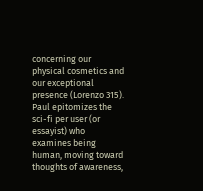concerning our physical cosmetics and our exceptional presence (Lorenzo 315). Paul epitomizes the sci-fi per user (or essayist) who examines being human, moving toward thoughts of awareness,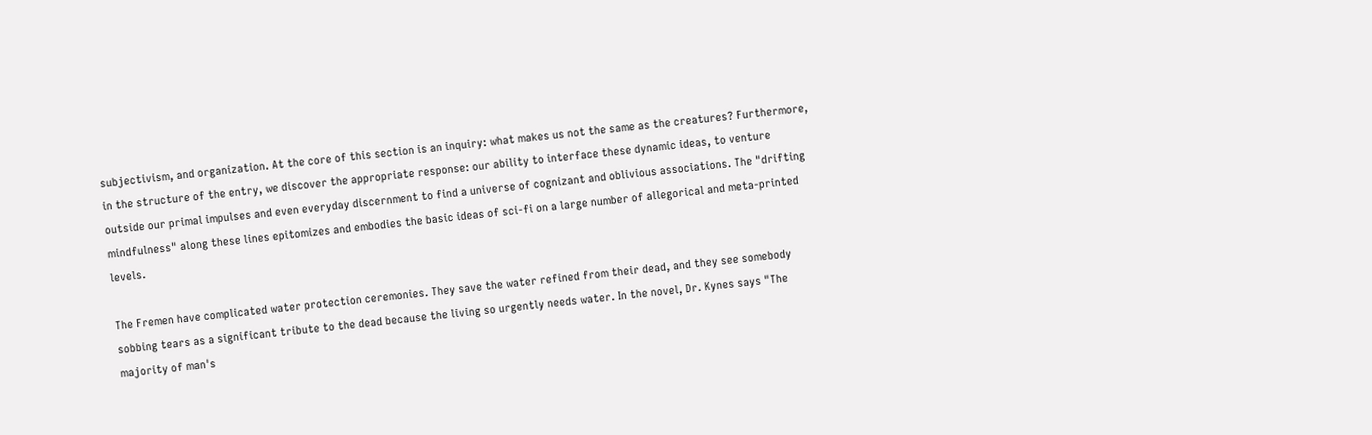subjectivism, and organization. At the core of this section is an inquiry: what makes us not the same as the creatures? Furthermore, in the structure of the entry, we discover the appropriate response: our ability to interface these dynamic ideas, to venture outside our primal impulses and even everyday discernment to find a universe of cognizant and oblivious associations. The "drifting mindfulness" along these lines epitomizes and embodies the basic ideas of sci-fi on a large number of allegorical and meta-printed levels.

The Fremen have complicated water protection ceremonies. They save the water refined from their dead, and they see somebody sobbing tears as a significant tribute to the dead because the living so urgently needs water. In the novel, Dr. Kynes says "The majority of man's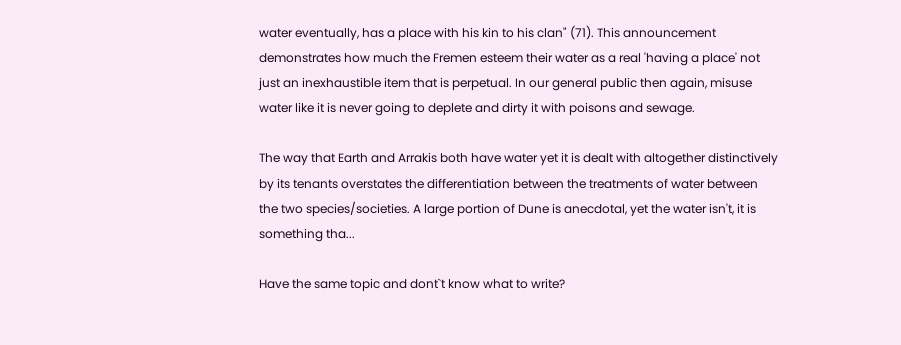water eventually, has a place with his kin to his clan" (71). This announcement demonstrates how much the Fremen esteem their water as a real 'having a place' not just an inexhaustible item that is perpetual. In our general public then again, misuse water like it is never going to deplete and dirty it with poisons and sewage.

The way that Earth and Arrakis both have water yet it is dealt with altogether distinctively by its tenants overstates the differentiation between the treatments of water between the two species/societies. A large portion of Dune is anecdotal, yet the water isn't, it is something tha...

Have the same topic and dont`t know what to write?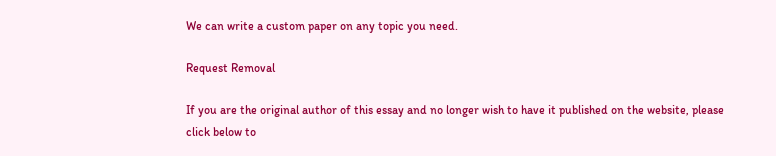We can write a custom paper on any topic you need.

Request Removal

If you are the original author of this essay and no longer wish to have it published on the website, please click below to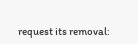request its removal: